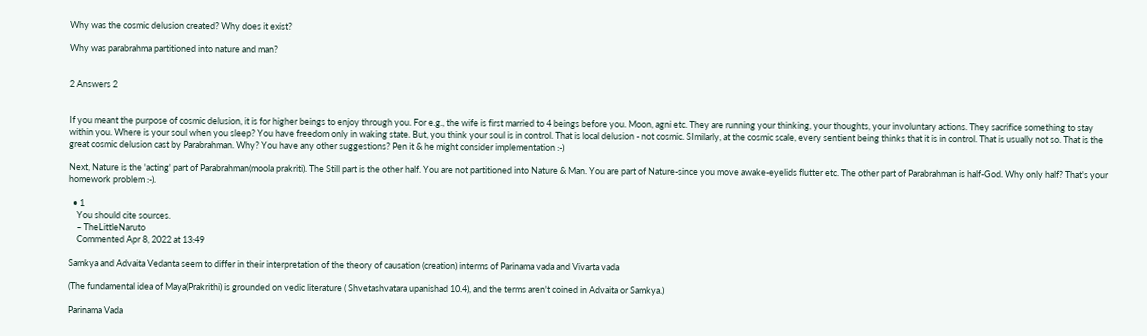Why was the cosmic delusion created? Why does it exist?

Why was parabrahma partitioned into nature and man?


2 Answers 2


If you meant the purpose of cosmic delusion, it is for higher beings to enjoy through you. For e.g., the wife is first married to 4 beings before you. Moon, agni etc. They are running your thinking, your thoughts, your involuntary actions. They sacrifice something to stay within you. Where is your soul when you sleep? You have freedom only in waking state. But, you think your soul is in control. That is local delusion - not cosmic. SImilarly, at the cosmic scale, every sentient being thinks that it is in control. That is usually not so. That is the great cosmic delusion cast by Parabrahman. Why? You have any other suggestions? Pen it & he might consider implementation :-)

Next, Nature is the 'acting' part of Parabrahman(moola prakriti). The Still part is the other half. You are not partitioned into Nature & Man. You are part of Nature-since you move awake-eyelids flutter etc. The other part of Parabrahman is half-God. Why only half? That's your homework problem :-).

  • 1
    You should cite sources.
    – TheLittleNaruto
    Commented Apr 8, 2022 at 13:49

Samkya and Advaita Vedanta seem to differ in their interpretation of the theory of causation (creation) interms of Parinama vada and Vivarta vada

(The fundamental idea of Maya(Prakrithi) is grounded on vedic literature ( Shvetashvatara upanishad 10.4), and the terms aren't coined in Advaita or Samkya.)

Parinama Vada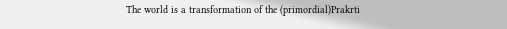The world is a transformation of the (primordial)Prakrti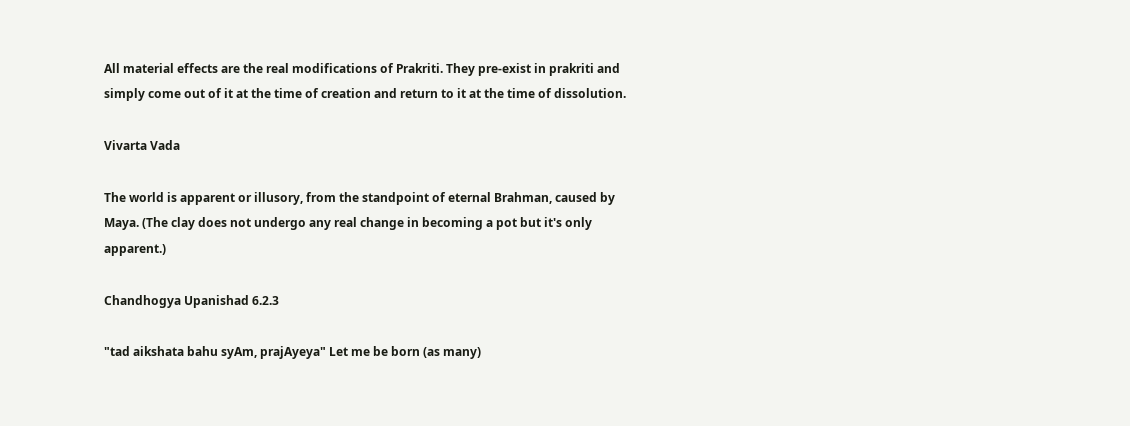All material effects are the real modifications of Prakriti. They pre-exist in prakriti and simply come out of it at the time of creation and return to it at the time of dissolution.

Vivarta Vada

The world is apparent or illusory, from the standpoint of eternal Brahman, caused by Maya. (The clay does not undergo any real change in becoming a pot but it's only apparent.)

Chandhogya Upanishad 6.2.3

"tad aikshata bahu syAm, prajAyeya" Let me be born (as many)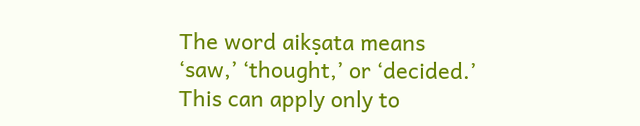The word aikṣata means ‘saw,’ ‘thought,’ or ‘decided.’ This can apply only to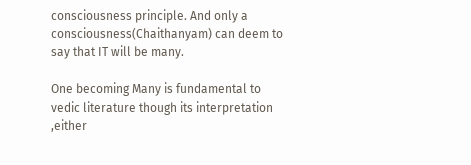consciousness principle. And only a consciousness(Chaithanyam) can deem to say that IT will be many.

One becoming Many is fundamental to vedic literature though its interpretation ,either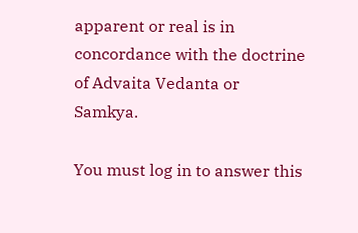apparent or real is in concordance with the doctrine of Advaita Vedanta or Samkya.

You must log in to answer this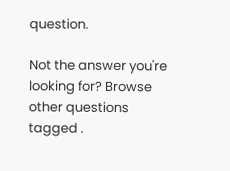question.

Not the answer you're looking for? Browse other questions tagged .